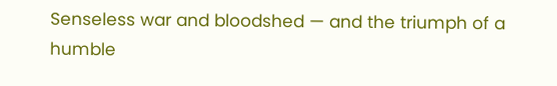Senseless war and bloodshed — and the triumph of a humble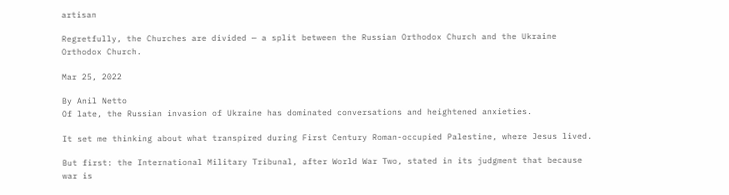artisan

Regretfully, the Churches are divided — a split between the Russian Orthodox Church and the Ukraine Orthodox Church.

Mar 25, 2022

By Anil Netto
Of late, the Russian invasion of Ukraine has dominated conversations and heightened anxieties.

It set me thinking about what transpired during First Century Roman-occupied Palestine, where Jesus lived.

But first: the International Military Tribunal, after World War Two, stated in its judgment that because war is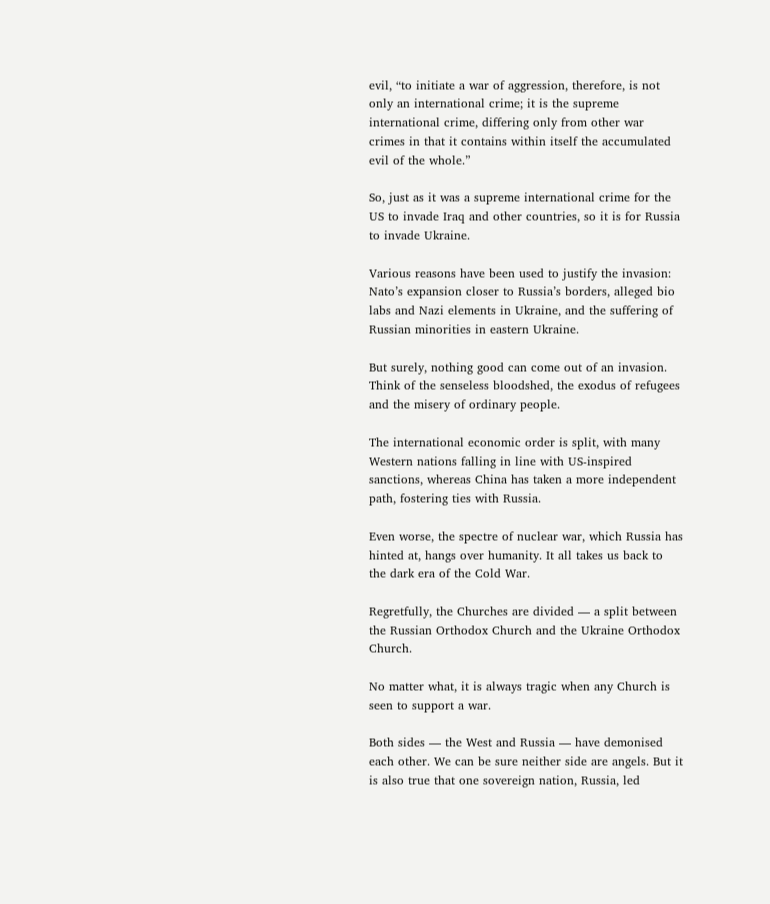evil, “to initiate a war of aggression, therefore, is not only an international crime; it is the supreme international crime, differing only from other war crimes in that it contains within itself the accumulated evil of the whole.”

So, just as it was a supreme international crime for the US to invade Iraq and other countries, so it is for Russia to invade Ukraine.

Various reasons have been used to justify the invasion: Nato’s expansion closer to Russia’s borders, alleged bio labs and Nazi elements in Ukraine, and the suffering of Russian minorities in eastern Ukraine.

But surely, nothing good can come out of an invasion. Think of the senseless bloodshed, the exodus of refugees and the misery of ordinary people.

The international economic order is split, with many Western nations falling in line with US-inspired sanctions, whereas China has taken a more independent path, fostering ties with Russia.

Even worse, the spectre of nuclear war, which Russia has hinted at, hangs over humanity. It all takes us back to the dark era of the Cold War.

Regretfully, the Churches are divided — a split between the Russian Orthodox Church and the Ukraine Orthodox Church.

No matter what, it is always tragic when any Church is seen to support a war.

Both sides — the West and Russia — have demonised each other. We can be sure neither side are angels. But it is also true that one sovereign nation, Russia, led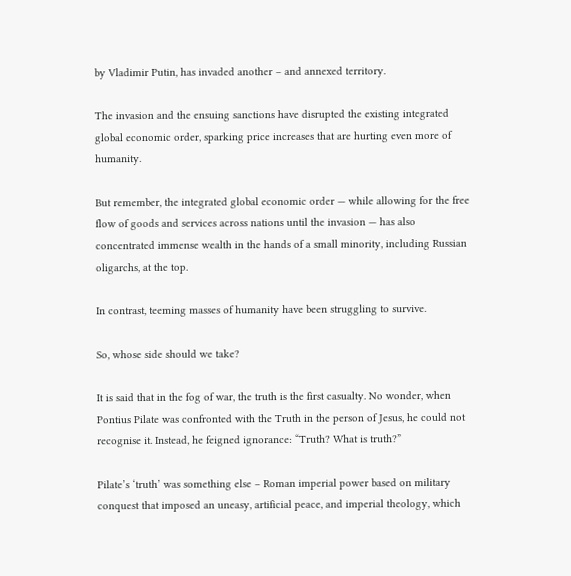by Vladimir Putin, has invaded another – and annexed territory.

The invasion and the ensuing sanctions have disrupted the existing integrated global economic order, sparking price increases that are hurting even more of humanity.

But remember, the integrated global economic order — while allowing for the free flow of goods and services across nations until the invasion — has also concentrated immense wealth in the hands of a small minority, including Russian oligarchs, at the top.

In contrast, teeming masses of humanity have been struggling to survive.

So, whose side should we take?

It is said that in the fog of war, the truth is the first casualty. No wonder, when Pontius Pilate was confronted with the Truth in the person of Jesus, he could not recognise it. Instead, he feigned ignorance: “Truth? What is truth?”

Pilate’s ‘truth’ was something else – Roman imperial power based on military conquest that imposed an uneasy, artificial peace, and imperial theology, which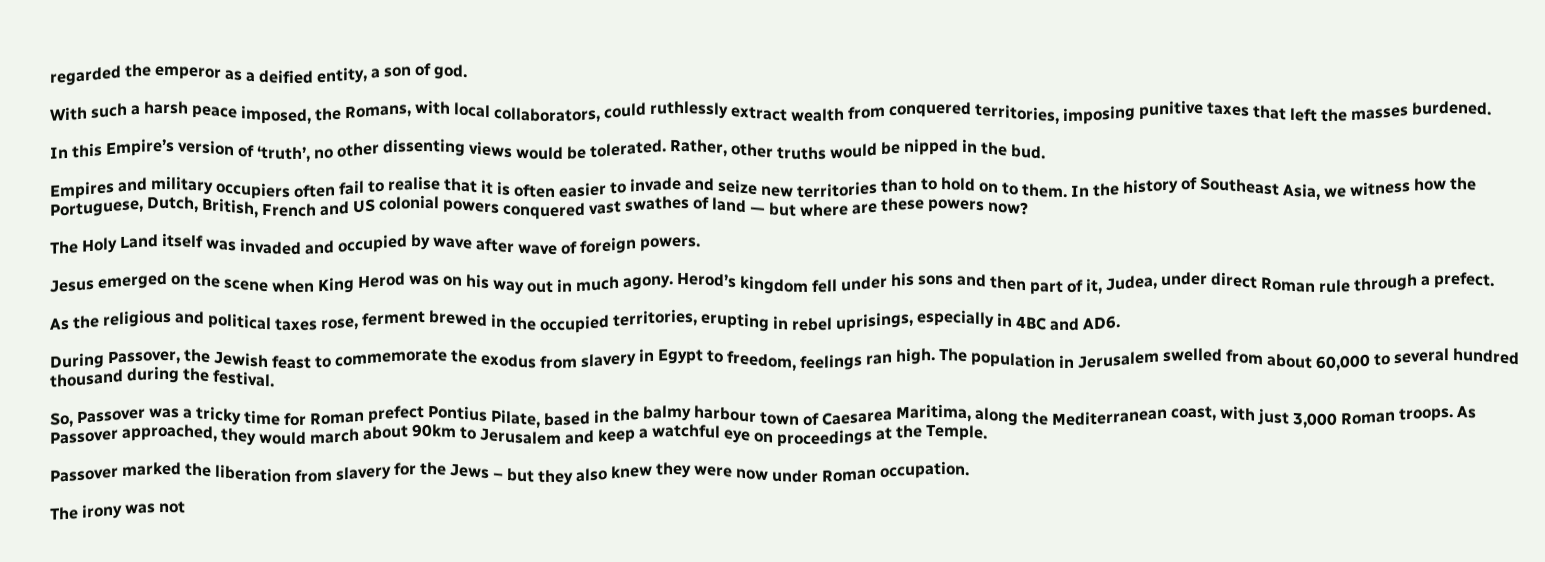regarded the emperor as a deified entity, a son of god.

With such a harsh peace imposed, the Romans, with local collaborators, could ruthlessly extract wealth from conquered territories, imposing punitive taxes that left the masses burdened.

In this Empire’s version of ‘truth’, no other dissenting views would be tolerated. Rather, other truths would be nipped in the bud.

Empires and military occupiers often fail to realise that it is often easier to invade and seize new territories than to hold on to them. In the history of Southeast Asia, we witness how the Portuguese, Dutch, British, French and US colonial powers conquered vast swathes of land — but where are these powers now?

The Holy Land itself was invaded and occupied by wave after wave of foreign powers.

Jesus emerged on the scene when King Herod was on his way out in much agony. Herod’s kingdom fell under his sons and then part of it, Judea, under direct Roman rule through a prefect.

As the religious and political taxes rose, ferment brewed in the occupied territories, erupting in rebel uprisings, especially in 4BC and AD6.

During Passover, the Jewish feast to commemorate the exodus from slavery in Egypt to freedom, feelings ran high. The population in Jerusalem swelled from about 60,000 to several hundred thousand during the festival.

So, Passover was a tricky time for Roman prefect Pontius Pilate, based in the balmy harbour town of Caesarea Maritima, along the Mediterranean coast, with just 3,000 Roman troops. As Passover approached, they would march about 90km to Jerusalem and keep a watchful eye on proceedings at the Temple.

Passover marked the liberation from slavery for the Jews – but they also knew they were now under Roman occupation.

The irony was not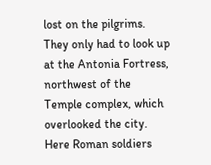lost on the pilgrims. They only had to look up at the Antonia Fortress, northwest of the Temple complex, which overlooked the city. Here Roman soldiers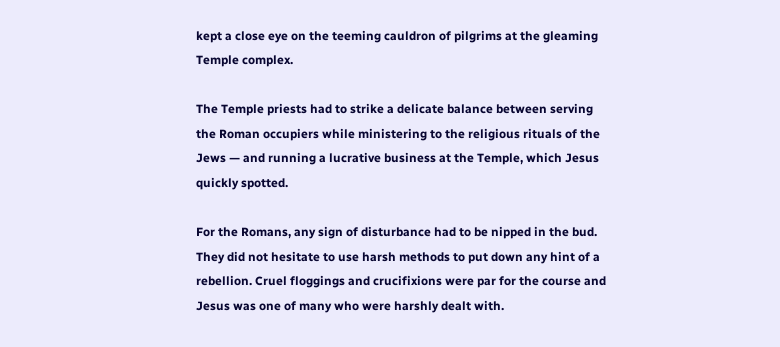kept a close eye on the teeming cauldron of pilgrims at the gleaming Temple complex.

The Temple priests had to strike a delicate balance between serving the Roman occupiers while ministering to the religious rituals of the Jews — and running a lucrative business at the Temple, which Jesus quickly spotted.

For the Romans, any sign of disturbance had to be nipped in the bud. They did not hesitate to use harsh methods to put down any hint of a rebellion. Cruel floggings and crucifixions were par for the course and Jesus was one of many who were harshly dealt with.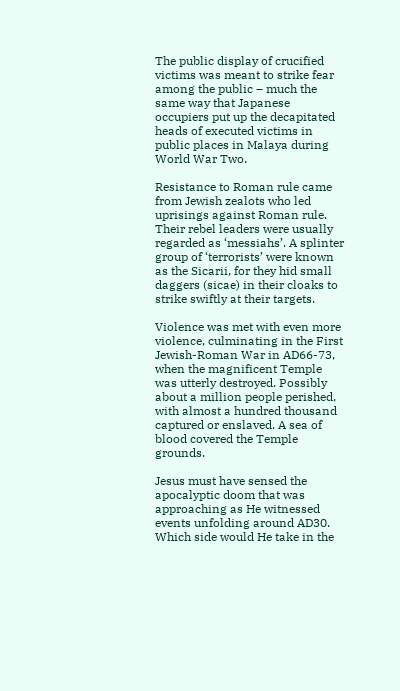The public display of crucified victims was meant to strike fear among the public – much the same way that Japanese occupiers put up the decapitated heads of executed victims in public places in Malaya during World War Two.

Resistance to Roman rule came from Jewish zealots who led uprisings against Roman rule. Their rebel leaders were usually regarded as ‘messiahs’. A splinter group of ‘terrorists’ were known as the Sicarii, for they hid small daggers (sicae) in their cloaks to strike swiftly at their targets.

Violence was met with even more violence, culminating in the First Jewish-Roman War in AD66-73, when the magnificent Temple was utterly destroyed. Possibly about a million people perished, with almost a hundred thousand captured or enslaved. A sea of blood covered the Temple grounds.

Jesus must have sensed the apocalyptic doom that was approaching as He witnessed events unfolding around AD30. Which side would He take in the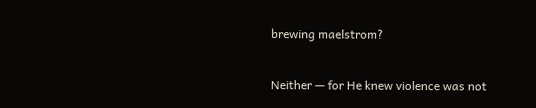brewing maelstrom?

Neither — for He knew violence was not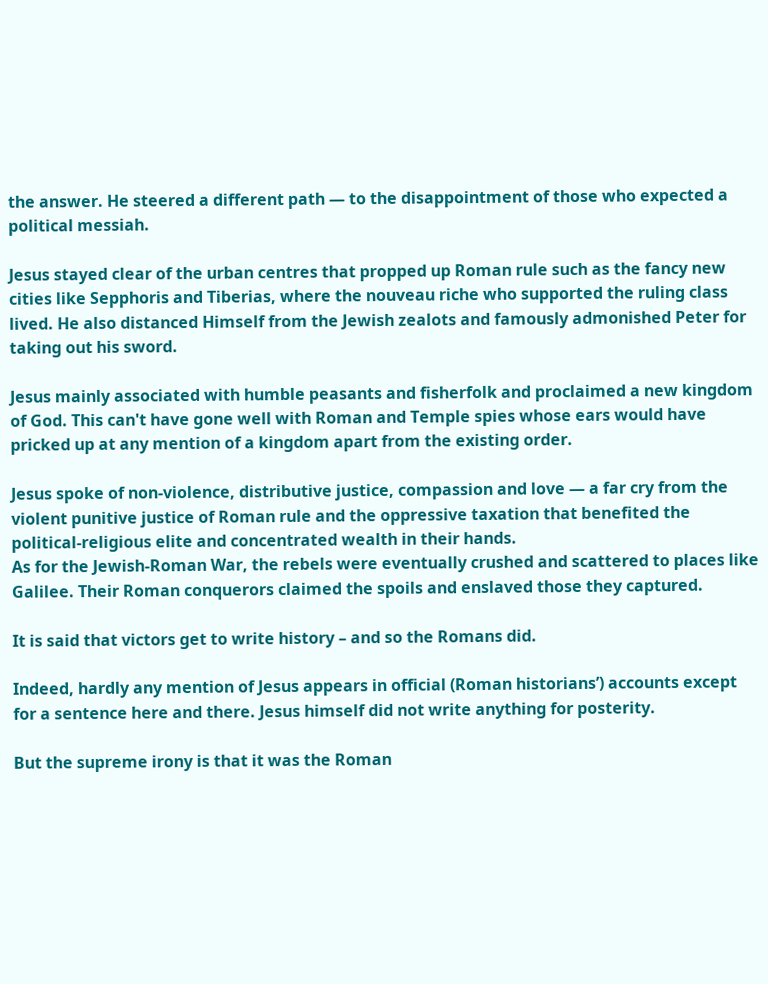the answer. He steered a different path — to the disappointment of those who expected a political messiah.

Jesus stayed clear of the urban centres that propped up Roman rule such as the fancy new cities like Sepphoris and Tiberias, where the nouveau riche who supported the ruling class lived. He also distanced Himself from the Jewish zealots and famously admonished Peter for taking out his sword.

Jesus mainly associated with humble peasants and fisherfolk and proclaimed a new kingdom of God. This can't have gone well with Roman and Temple spies whose ears would have pricked up at any mention of a kingdom apart from the existing order.

Jesus spoke of non-violence, distributive justice, compassion and love — a far cry from the violent punitive justice of Roman rule and the oppressive taxation that benefited the political-religious elite and concentrated wealth in their hands.
As for the Jewish-Roman War, the rebels were eventually crushed and scattered to places like Galilee. Their Roman conquerors claimed the spoils and enslaved those they captured.

It is said that victors get to write history – and so the Romans did.

Indeed, hardly any mention of Jesus appears in official (Roman historians’) accounts except for a sentence here and there. Jesus himself did not write anything for posterity.

But the supreme irony is that it was the Roman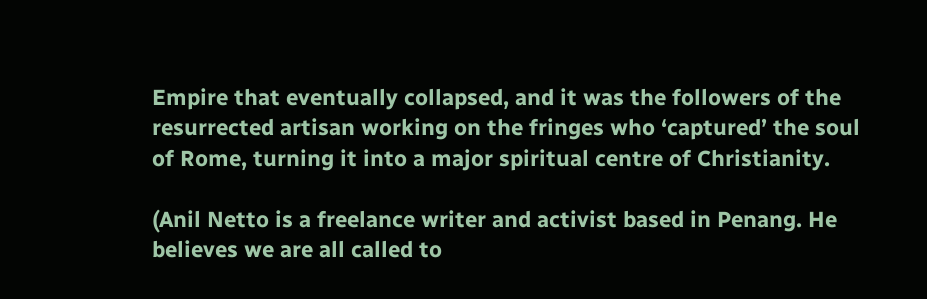Empire that eventually collapsed, and it was the followers of the resurrected artisan working on the fringes who ‘captured’ the soul of Rome, turning it into a major spiritual centre of Christianity.

(Anil Netto is a freelance writer and activist based in Penang. He believes we are all called to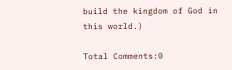build the kingdom of God in this world.)

Total Comments:0